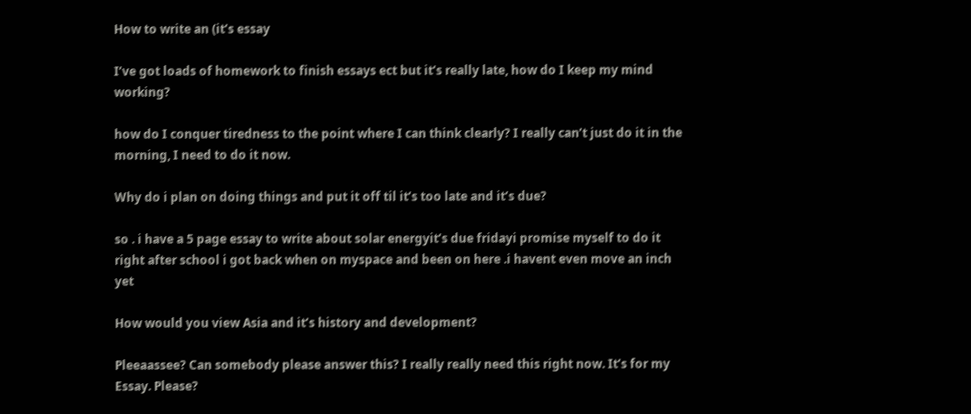How to write an (it’s essay

I’ve got loads of homework to finish essays ect but it’s really late, how do I keep my mind working?

how do I conquer tiredness to the point where I can think clearly? I really can’t just do it in the morning, I need to do it now.

Why do i plan on doing things and put it off til it’s too late and it’s due?

so . i have a 5 page essay to write about solar energyit’s due fridayi promise myself to do it right after school i got back when on myspace and been on here .i havent even move an inch yet

How would you view Asia and it’s history and development?

Pleeaassee? Can somebody please answer this? I really really need this right now. It’s for my Essay. Please?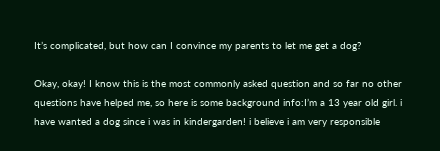It’s complicated, but how can I convince my parents to let me get a dog?

Okay, okay! I know this is the most commonly asked question and so far no other questions have helped me, so here is some background info:I’m a 13 year old girl. i have wanted a dog since i was in kindergarden! i believe i am very responsible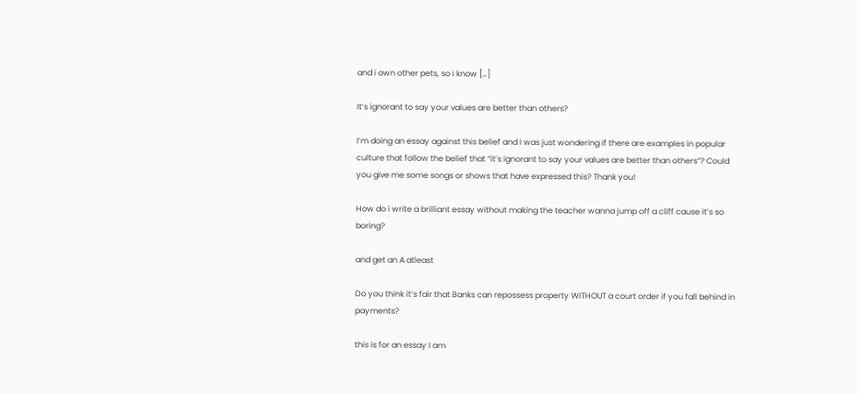and i own other pets, so i know […]

It’s ignorant to say your values are better than others?

I’m doing an essay against this belief and I was just wondering if there are examples in popular culture that follow the belief that “it’s ignorant to say your values are better than others”? Could you give me some songs or shows that have expressed this? Thank you!

How do i write a brilliant essay without making the teacher wanna jump off a cliff cause it’s so boring?

and get an A atleast

Do you think it’s fair that Banks can repossess property WITHOUT a court order if you fall behind in payments?

this is for an essay I am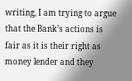writing, I am trying to argue that the Bank’s actions is fair as it is their right as money lender and they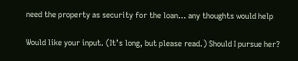need the property as security for the loan… any thoughts would help

Would like your input. (It’s long, but please read.) Should I pursue her?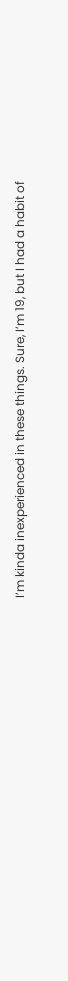I’m kinda inexperienced in these things. Sure, I’m 19, but I had a habit of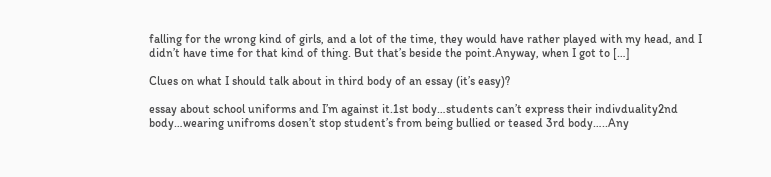falling for the wrong kind of girls, and a lot of the time, they would have rather played with my head, and I didn’t have time for that kind of thing. But that’s beside the point.Anyway, when I got to […]

Clues on what I should talk about in third body of an essay (it’s easy)?

essay about school uniforms and I’m against it.1st body…students can’t express their indivduality2nd body…wearing unifroms dosen’t stop student’s from being bullied or teased 3rd body…..Any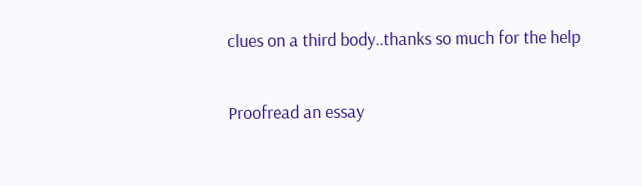clues on a third body..thanks so much for the help

Proofread an essay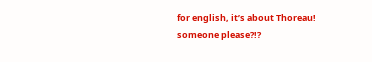for english, it’s about Thoreau! someone please?!?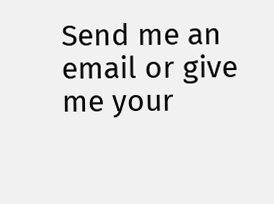Send me an email or give me your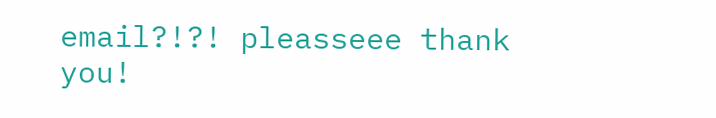email?!?! pleasseee thank you!